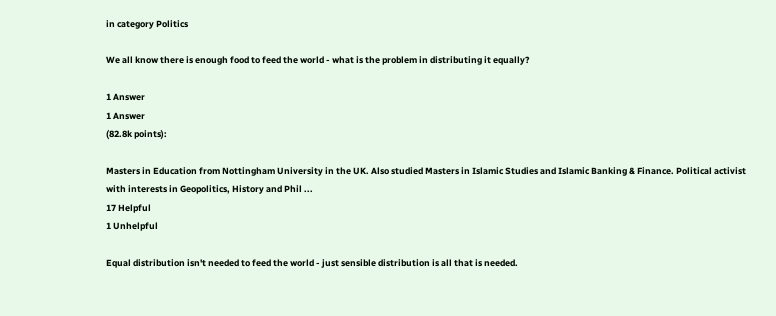in category Politics

We all know there is enough food to feed the world - what is the problem in distributing it equally?

1 Answer
1 Answer
(82.8k points):

Masters in Education from Nottingham University in the UK. Also studied Masters in Islamic Studies and Islamic Banking & Finance. Political activist with interests in Geopolitics, History and Phil ...
17 Helpful
1 Unhelpful

Equal distribution isn't needed to feed the world - just sensible distribution is all that is needed.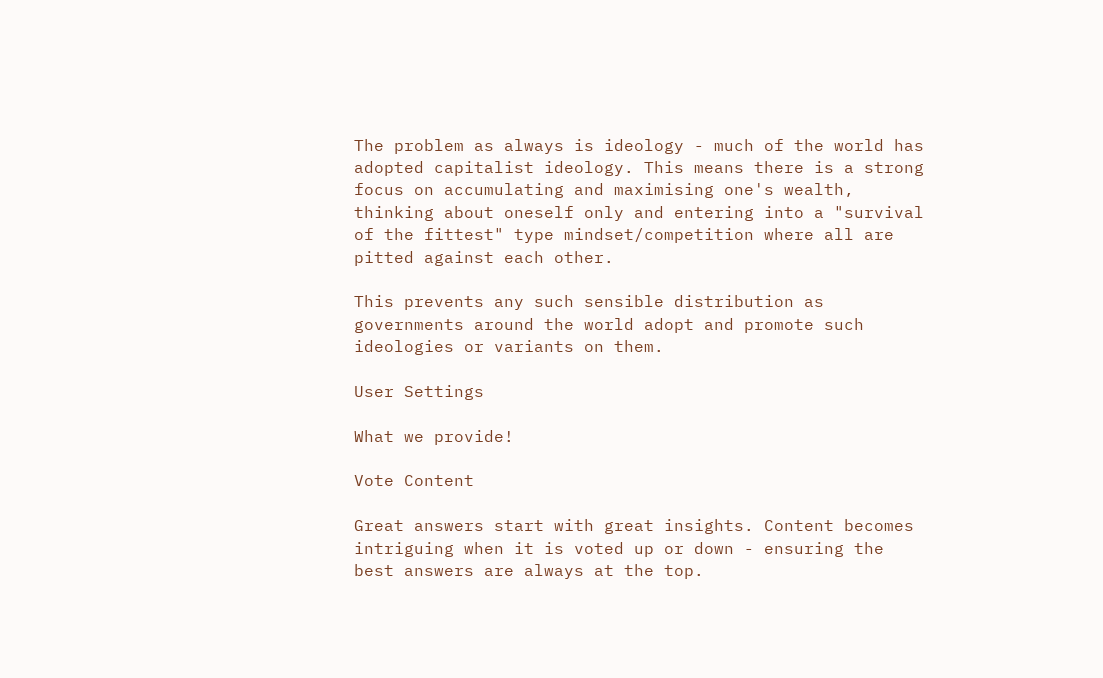The problem as always is ideology - much of the world has adopted capitalist ideology. This means there is a strong focus on accumulating and maximising one's wealth, thinking about oneself only and entering into a "survival of the fittest" type mindset/competition where all are pitted against each other.

This prevents any such sensible distribution as governments around the world adopt and promote such ideologies or variants on them.

User Settings

What we provide!

Vote Content

Great answers start with great insights. Content becomes intriguing when it is voted up or down - ensuring the best answers are always at the top.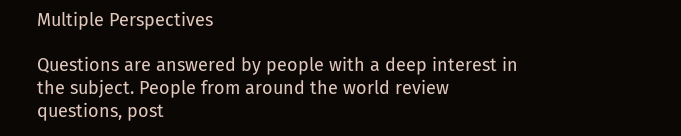Multiple Perspectives

Questions are answered by people with a deep interest in the subject. People from around the world review questions, post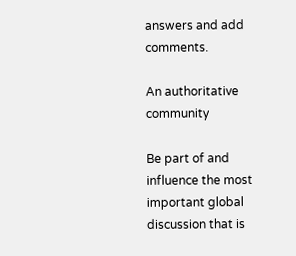answers and add comments.

An authoritative community

Be part of and influence the most important global discussion that is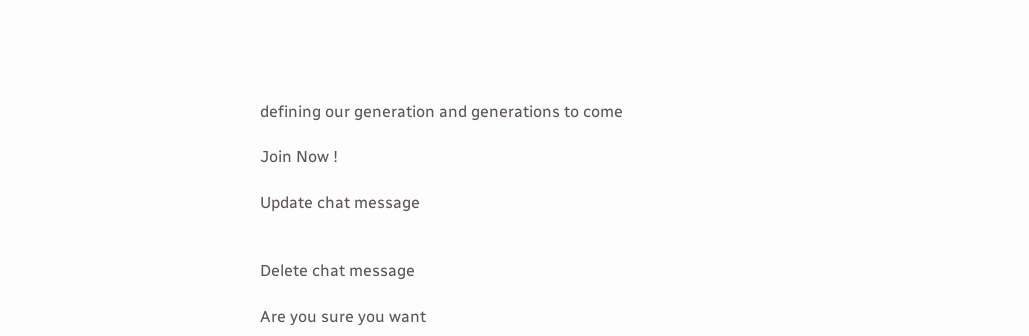defining our generation and generations to come

Join Now !

Update chat message


Delete chat message

Are you sure you want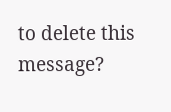to delete this message?